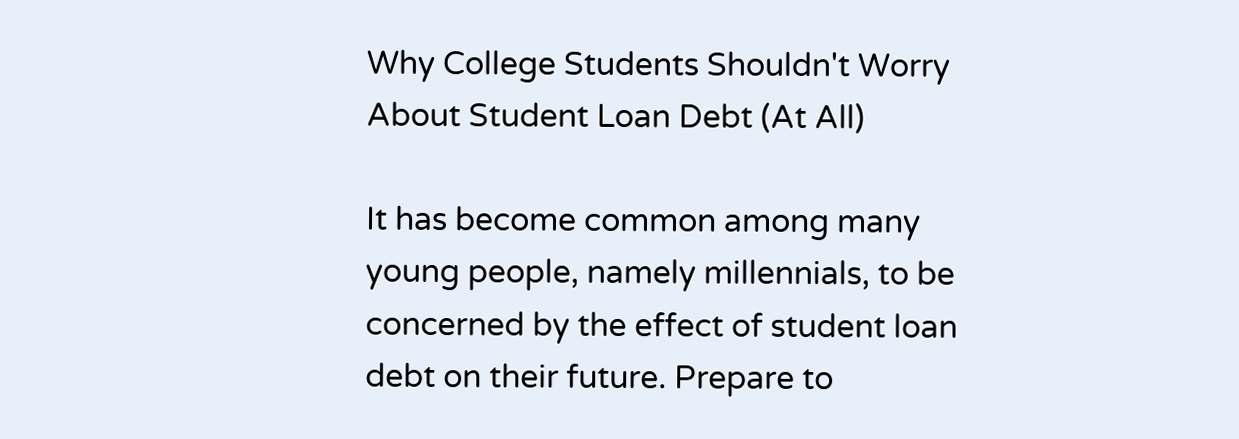Why College Students Shouldn't Worry About Student Loan Debt (At All)

It has become common among many young people, namely millennials, to be concerned by the effect of student loan debt on their future. Prepare to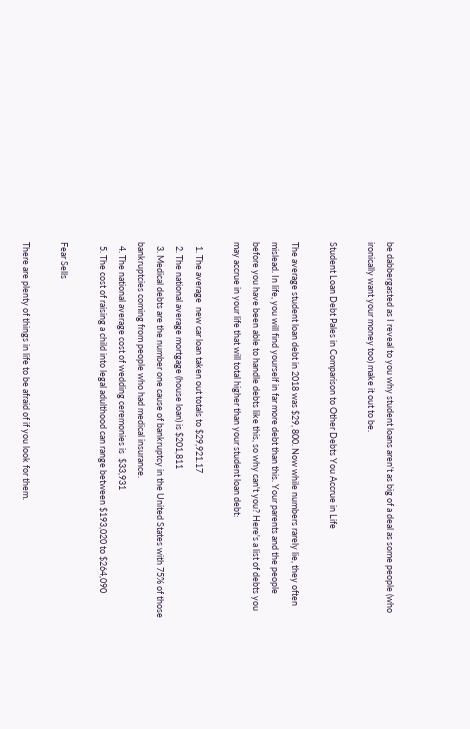be dabbergasted as I reveal to you why student loans aren't as big of a deal as some people (who ironically want your money too) make it out to be.

Student Loan Debt Pales in Comparison to Other Debts You Accrue in Life

The average student loan debt in 2018 was $29, 800. Now while numbers rarely lie, they often mislead. In life, you will find yourself in far more debt than this. Your parents and the people before you have been able to handle debts like this, so why can't you? Here's a list of debts you may accrue in your life that will total higher than your student loan debt:

  1. The average  new car loan taken out totals to $29,921.17
  2. The national average mortgage (house loan) is $201,811
  3. Medical debts are the number one cause of bankruptcy in the United States with 75% of those bankruptcies coming from people who had medical insurance.
  4. The national average cost of wedding ceremonies is  $33,931
  5. The cost of raising a child into legal adulthood can range between $193,020 to $264,090

Fear Sells

There are plenty of things in life to be afraid of if you look for them.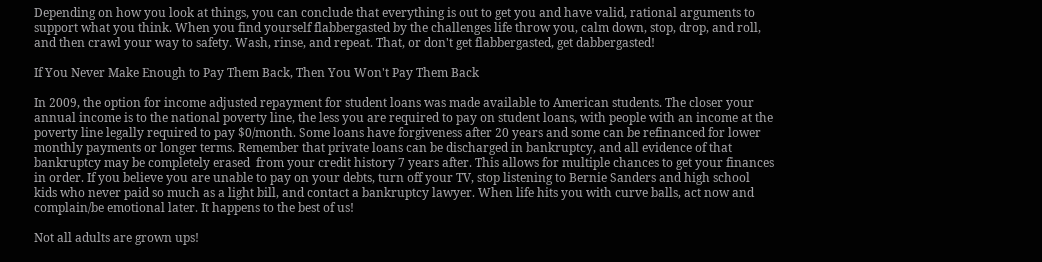Depending on how you look at things, you can conclude that everything is out to get you and have valid, rational arguments to support what you think. When you find yourself flabbergasted by the challenges life throw you, calm down, stop, drop, and roll, and then crawl your way to safety. Wash, rinse, and repeat. That, or don't get flabbergasted, get dabbergasted!

If You Never Make Enough to Pay Them Back, Then You Won't Pay Them Back

In 2009, the option for income adjusted repayment for student loans was made available to American students. The closer your annual income is to the national poverty line, the less you are required to pay on student loans, with people with an income at the poverty line legally required to pay $0/month. Some loans have forgiveness after 20 years and some can be refinanced for lower monthly payments or longer terms. Remember that private loans can be discharged in bankruptcy, and all evidence of that bankruptcy may be completely erased  from your credit history 7 years after. This allows for multiple chances to get your finances in order. If you believe you are unable to pay on your debts, turn off your TV, stop listening to Bernie Sanders and high school kids who never paid so much as a light bill, and contact a bankruptcy lawyer. When life hits you with curve balls, act now and complain/be emotional later. It happens to the best of us!

Not all adults are grown ups!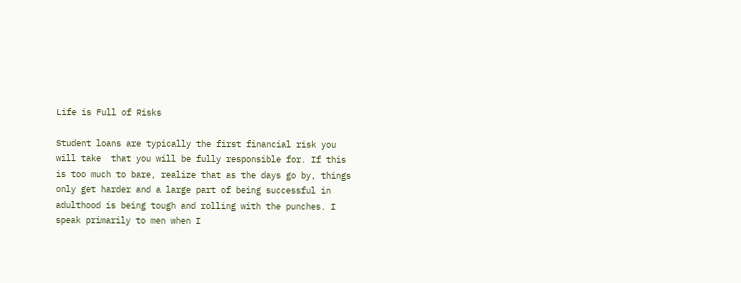Life is Full of Risks

Student loans are typically the first financial risk you will take  that you will be fully responsible for. If this is too much to bare, realize that as the days go by, things only get harder and a large part of being successful in adulthood is being tough and rolling with the punches. I speak primarily to men when I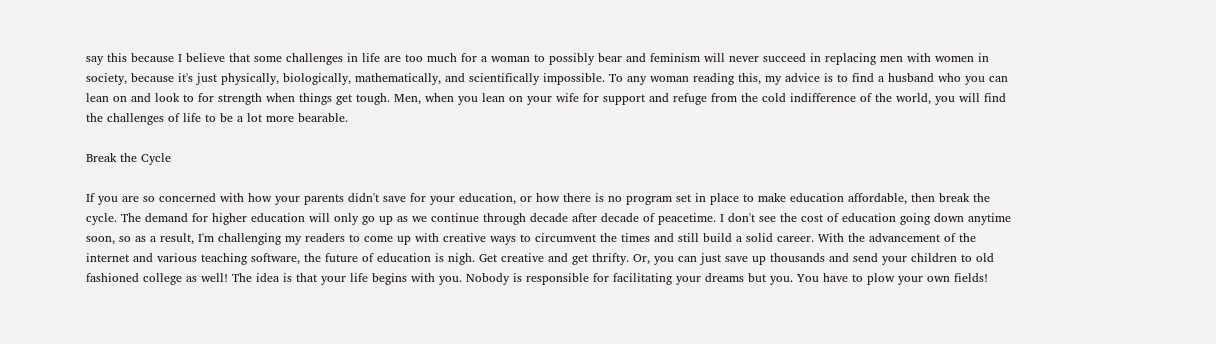say this because I believe that some challenges in life are too much for a woman to possibly bear and feminism will never succeed in replacing men with women in society, because it's just physically, biologically, mathematically, and scientifically impossible. To any woman reading this, my advice is to find a husband who you can lean on and look to for strength when things get tough. Men, when you lean on your wife for support and refuge from the cold indifference of the world, you will find the challenges of life to be a lot more bearable.

Break the Cycle

If you are so concerned with how your parents didn't save for your education, or how there is no program set in place to make education affordable, then break the cycle. The demand for higher education will only go up as we continue through decade after decade of peacetime. I don't see the cost of education going down anytime soon, so as a result, I'm challenging my readers to come up with creative ways to circumvent the times and still build a solid career. With the advancement of the internet and various teaching software, the future of education is nigh. Get creative and get thrifty. Or, you can just save up thousands and send your children to old fashioned college as well! The idea is that your life begins with you. Nobody is responsible for facilitating your dreams but you. You have to plow your own fields!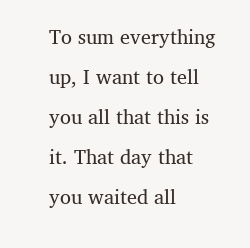To sum everything up, I want to tell you all that this is it. That day that you waited all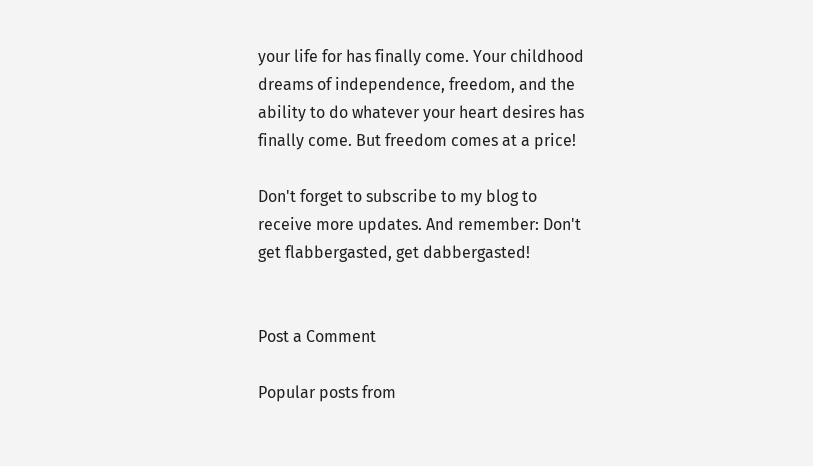your life for has finally come. Your childhood dreams of independence, freedom, and the ability to do whatever your heart desires has finally come. But freedom comes at a price!

Don't forget to subscribe to my blog to receive more updates. And remember: Don't get flabbergasted, get dabbergasted!


Post a Comment

Popular posts from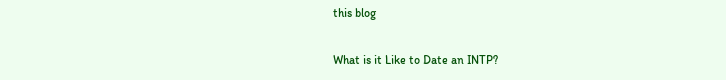this blog

What is it Like to Date an INTP?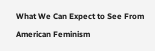What We Can Expect to See From American Feminism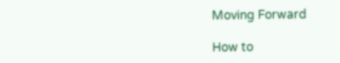Moving Forward

How to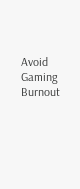Avoid Gaming Burnout